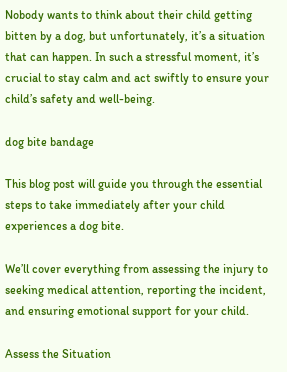Nobody wants to think about their child getting bitten by a dog, but unfortunately, it’s a situation that can happen. In such a stressful moment, it’s crucial to stay calm and act swiftly to ensure your child’s safety and well-being.

dog bite bandage

This blog post will guide you through the essential steps to take immediately after your child experiences a dog bite.

We’ll cover everything from assessing the injury to seeking medical attention, reporting the incident, and ensuring emotional support for your child.

Assess the Situation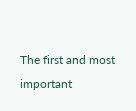The first and most important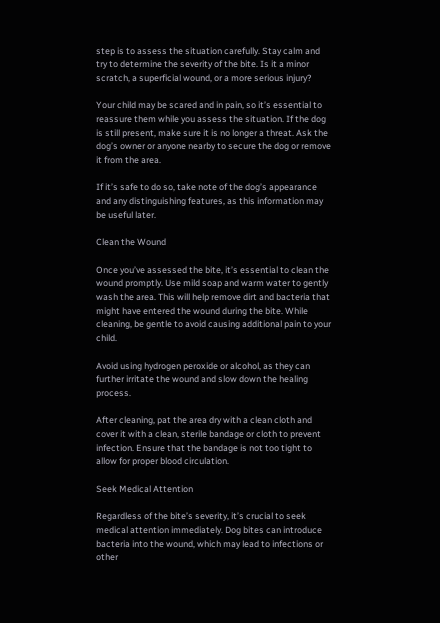step is to assess the situation carefully. Stay calm and try to determine the severity of the bite. Is it a minor scratch, a superficial wound, or a more serious injury?

Your child may be scared and in pain, so it’s essential to reassure them while you assess the situation. If the dog is still present, make sure it is no longer a threat. Ask the dog’s owner or anyone nearby to secure the dog or remove it from the area.

If it’s safe to do so, take note of the dog’s appearance and any distinguishing features, as this information may be useful later.

Clean the Wound

Once you’ve assessed the bite, it’s essential to clean the wound promptly. Use mild soap and warm water to gently wash the area. This will help remove dirt and bacteria that might have entered the wound during the bite. While cleaning, be gentle to avoid causing additional pain to your child.

Avoid using hydrogen peroxide or alcohol, as they can further irritate the wound and slow down the healing process.

After cleaning, pat the area dry with a clean cloth and cover it with a clean, sterile bandage or cloth to prevent infection. Ensure that the bandage is not too tight to allow for proper blood circulation.

Seek Medical Attention

Regardless of the bite’s severity, it’s crucial to seek medical attention immediately. Dog bites can introduce bacteria into the wound, which may lead to infections or other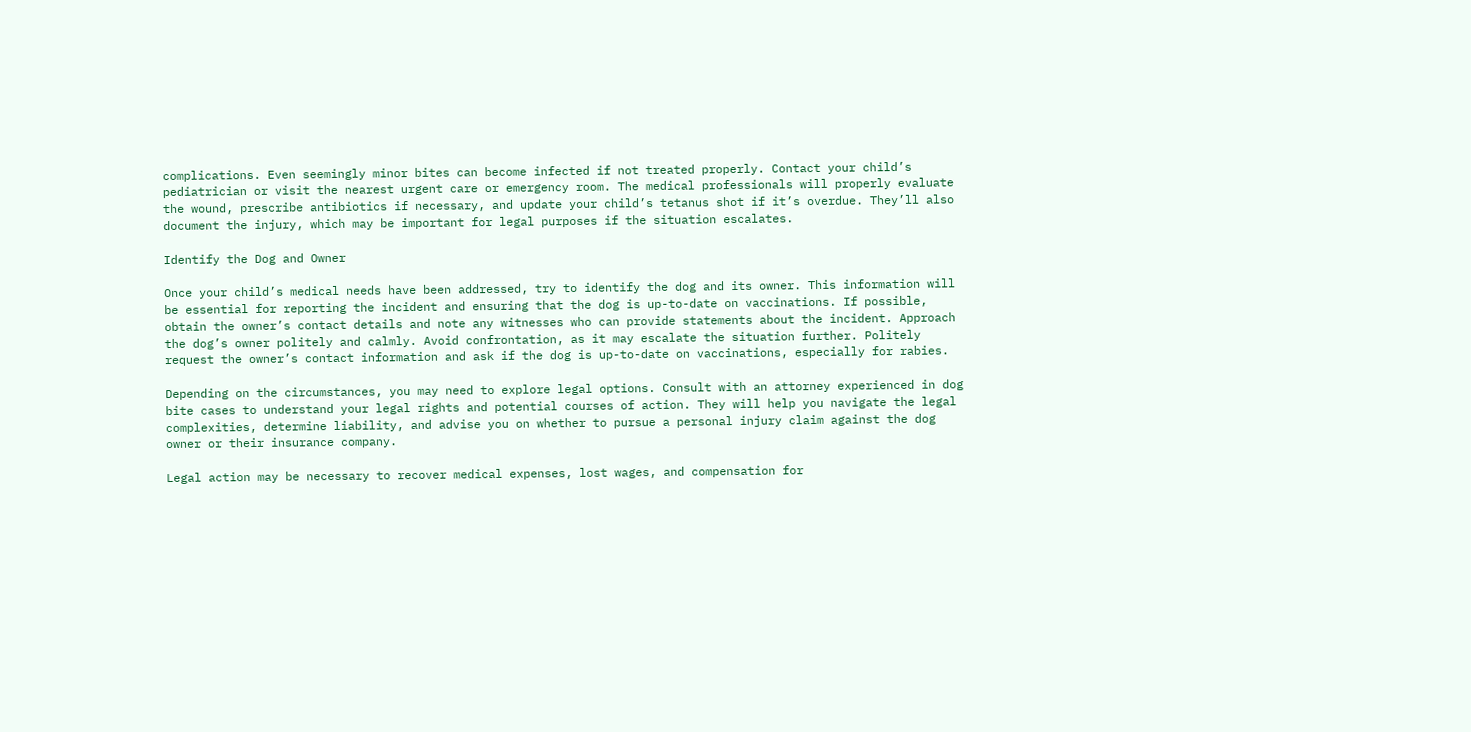complications. Even seemingly minor bites can become infected if not treated properly. Contact your child’s pediatrician or visit the nearest urgent care or emergency room. The medical professionals will properly evaluate the wound, prescribe antibiotics if necessary, and update your child’s tetanus shot if it’s overdue. They’ll also document the injury, which may be important for legal purposes if the situation escalates.

Identify the Dog and Owner

Once your child’s medical needs have been addressed, try to identify the dog and its owner. This information will be essential for reporting the incident and ensuring that the dog is up-to-date on vaccinations. If possible, obtain the owner’s contact details and note any witnesses who can provide statements about the incident. Approach the dog’s owner politely and calmly. Avoid confrontation, as it may escalate the situation further. Politely request the owner’s contact information and ask if the dog is up-to-date on vaccinations, especially for rabies.

Depending on the circumstances, you may need to explore legal options. Consult with an attorney experienced in dog bite cases to understand your legal rights and potential courses of action. They will help you navigate the legal complexities, determine liability, and advise you on whether to pursue a personal injury claim against the dog owner or their insurance company.

Legal action may be necessary to recover medical expenses, lost wages, and compensation for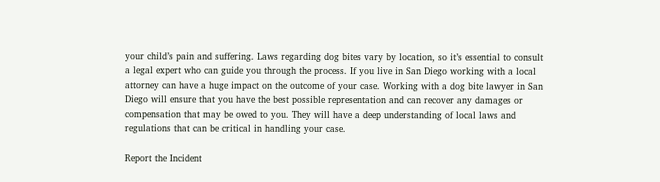your child’s pain and suffering. Laws regarding dog bites vary by location, so it’s essential to consult a legal expert who can guide you through the process. If you live in San Diego working with a local attorney can have a huge impact on the outcome of your case. Working with a dog bite lawyer in San Diego will ensure that you have the best possible representation and can recover any damages or compensation that may be owed to you. They will have a deep understanding of local laws and regulations that can be critical in handling your case.

Report the Incident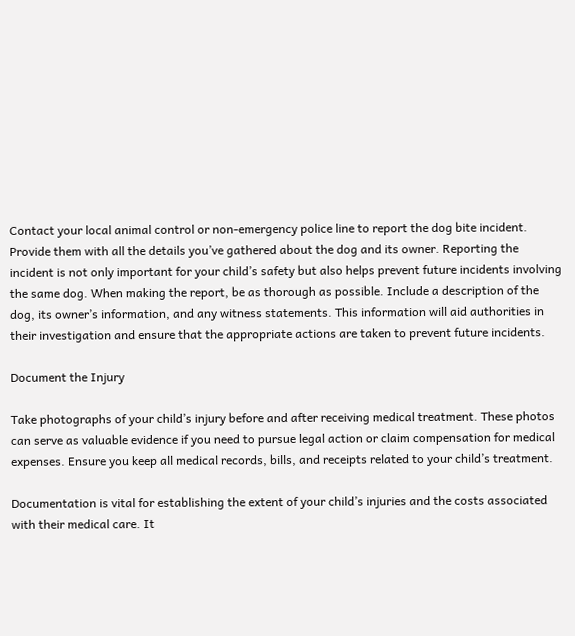Contact your local animal control or non-emergency police line to report the dog bite incident. Provide them with all the details you’ve gathered about the dog and its owner. Reporting the incident is not only important for your child’s safety but also helps prevent future incidents involving the same dog. When making the report, be as thorough as possible. Include a description of the dog, its owner’s information, and any witness statements. This information will aid authorities in their investigation and ensure that the appropriate actions are taken to prevent future incidents.

Document the Injury

Take photographs of your child’s injury before and after receiving medical treatment. These photos can serve as valuable evidence if you need to pursue legal action or claim compensation for medical expenses. Ensure you keep all medical records, bills, and receipts related to your child’s treatment.

Documentation is vital for establishing the extent of your child’s injuries and the costs associated with their medical care. It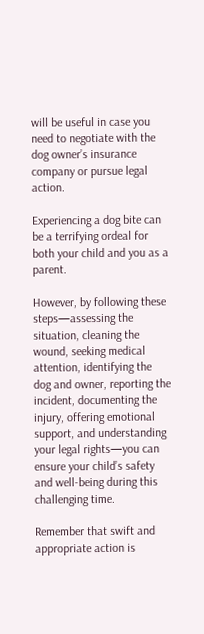will be useful in case you need to negotiate with the dog owner’s insurance company or pursue legal action.

Experiencing a dog bite can be a terrifying ordeal for both your child and you as a parent.

However, by following these steps—assessing the situation, cleaning the wound, seeking medical attention, identifying the dog and owner, reporting the incident, documenting the injury, offering emotional support, and understanding your legal rights—you can ensure your child’s safety and well-being during this challenging time.

Remember that swift and appropriate action is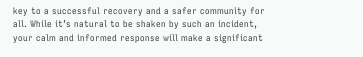key to a successful recovery and a safer community for all. While it’s natural to be shaken by such an incident, your calm and informed response will make a significant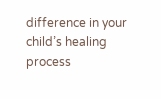difference in your child’s healing process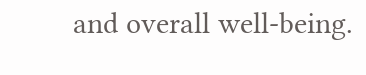and overall well-being.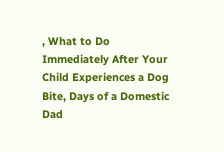, What to Do Immediately After Your Child Experiences a Dog Bite, Days of a Domestic Dad